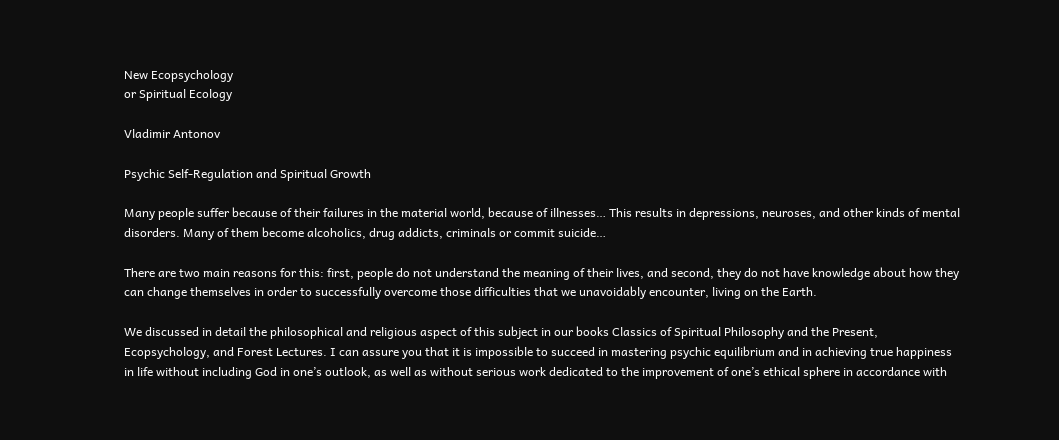New Ecopsychology
or Spiritual Ecology

Vladimir Antonov

Psychic Self-Regulation and Spiritual Growth

Many people suffer because of their failures in the material world, because of illnesses… This results in depressions, neuroses, and other kinds of mental disorders. Many of them become alcoholics, drug addicts, criminals or commit suicide…

There are two main reasons for this: first, people do not understand the meaning of their lives, and second, they do not have knowledge about how they can change themselves in order to successfully overcome those difficulties that we unavoidably encounter, living on the Earth.

We discussed in detail the philosophical and religious aspect of this subject in our books Classics of Spiritual Philosophy and the Present, Ecopsychology, and Forest Lectures. I can assure you that it is impossible to succeed in mastering psychic equilibrium and in achieving true happiness in life without including God in one’s outlook, as well as without serious work dedicated to the improvement of one’s ethical sphere in accordance with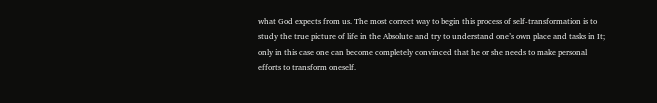what God expects from us. The most correct way to begin this process of self-transformation is to study the true picture of life in the Absolute and try to understand one’s own place and tasks in It; only in this case one can become completely convinced that he or she needs to make personal efforts to transform oneself.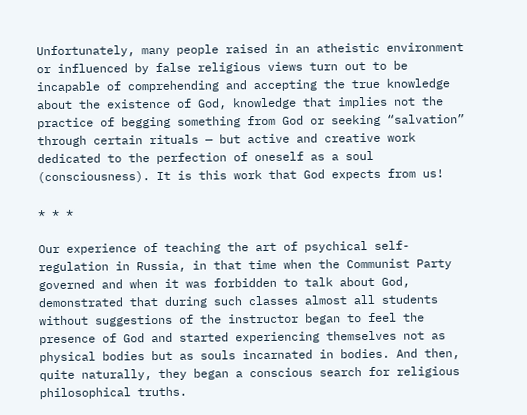Unfortunately, many people raised in an atheistic environment or influenced by false religious views turn out to be incapable of comprehending and accepting the true knowledge about the existence of God, knowledge that implies not the practice of begging something from God or seeking “salvation” through certain rituals — but active and creative work dedicated to the perfection of oneself as a soul (consciousness). It is this work that God expects from us!

* * *

Our experience of teaching the art of psychical self-regulation in Russia, in that time when the Communist Party governed and when it was forbidden to talk about God, demonstrated that during such classes almost all students without suggestions of the instructor began to feel the presence of God and started experiencing themselves not as physical bodies but as souls incarnated in bodies. And then, quite naturally, they began a conscious search for religious philosophical truths.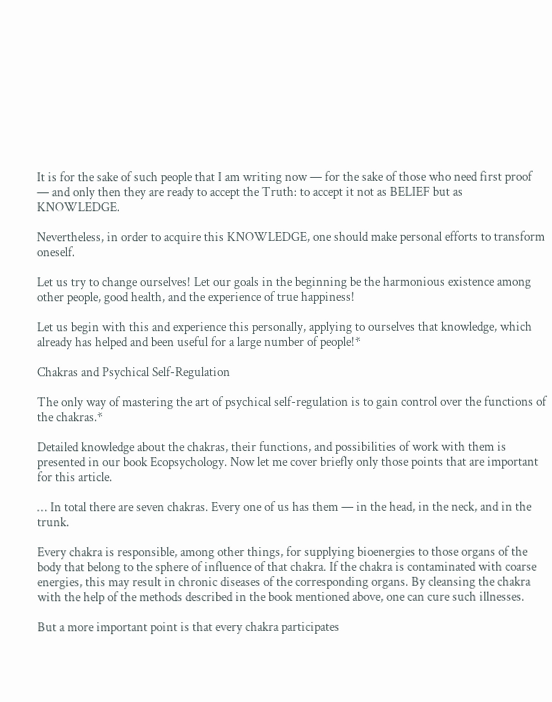It is for the sake of such people that I am writing now — for the sake of those who need first proof — and only then they are ready to accept the Truth: to accept it not as BELIEF but as KNOWLEDGE.

Nevertheless, in order to acquire this KNOWLEDGE, one should make personal efforts to transform oneself.

Let us try to change ourselves! Let our goals in the beginning be the harmonious existence among other people, good health, and the experience of true happiness!

Let us begin with this and experience this personally, applying to ourselves that knowledge, which already has helped and been useful for a large number of people!*

Chakras and Psychical Self-Regulation

The only way of mastering the art of psychical self-regulation is to gain control over the functions of the chakras.*

Detailed knowledge about the chakras, their functions, and possibilities of work with them is presented in our book Ecopsychology. Now let me cover briefly only those points that are important for this article.

… In total there are seven chakras. Every one of us has them — in the head, in the neck, and in the trunk.

Every chakra is responsible, among other things, for supplying bioenergies to those organs of the body that belong to the sphere of influence of that chakra. If the chakra is contaminated with coarse energies, this may result in chronic diseases of the corresponding organs. By cleansing the chakra with the help of the methods described in the book mentioned above, one can cure such illnesses.

But a more important point is that every chakra participates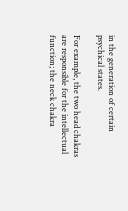in the generation of certain psychical states.

For example, the two head chakras are responsible for the intellectual function; the neck chakra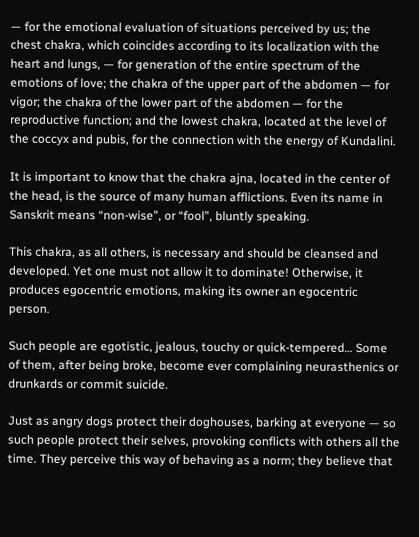— for the emotional evaluation of situations perceived by us; the chest chakra, which coincides according to its localization with the heart and lungs, — for generation of the entire spectrum of the emotions of love; the chakra of the upper part of the abdomen — for vigor; the chakra of the lower part of the abdomen — for the reproductive function; and the lowest chakra, located at the level of the coccyx and pubis, for the connection with the energy of Kundalini.

It is important to know that the chakra ajna, located in the center of the head, is the source of many human afflictions. Even its name in Sanskrit means “non-wise”, or “fool”, bluntly speaking.

This chakra, as all others, is necessary and should be cleansed and developed. Yet one must not allow it to dominate! Otherwise, it produces egocentric emotions, making its owner an egocentric person.

Such people are egotistic, jealous, touchy or quick-tempered… Some of them, after being broke, become ever complaining neurasthenics or drunkards or commit suicide.

Just as angry dogs protect their doghouses, barking at everyone — so such people protect their selves, provoking conflicts with others all the time. They perceive this way of behaving as a norm; they believe that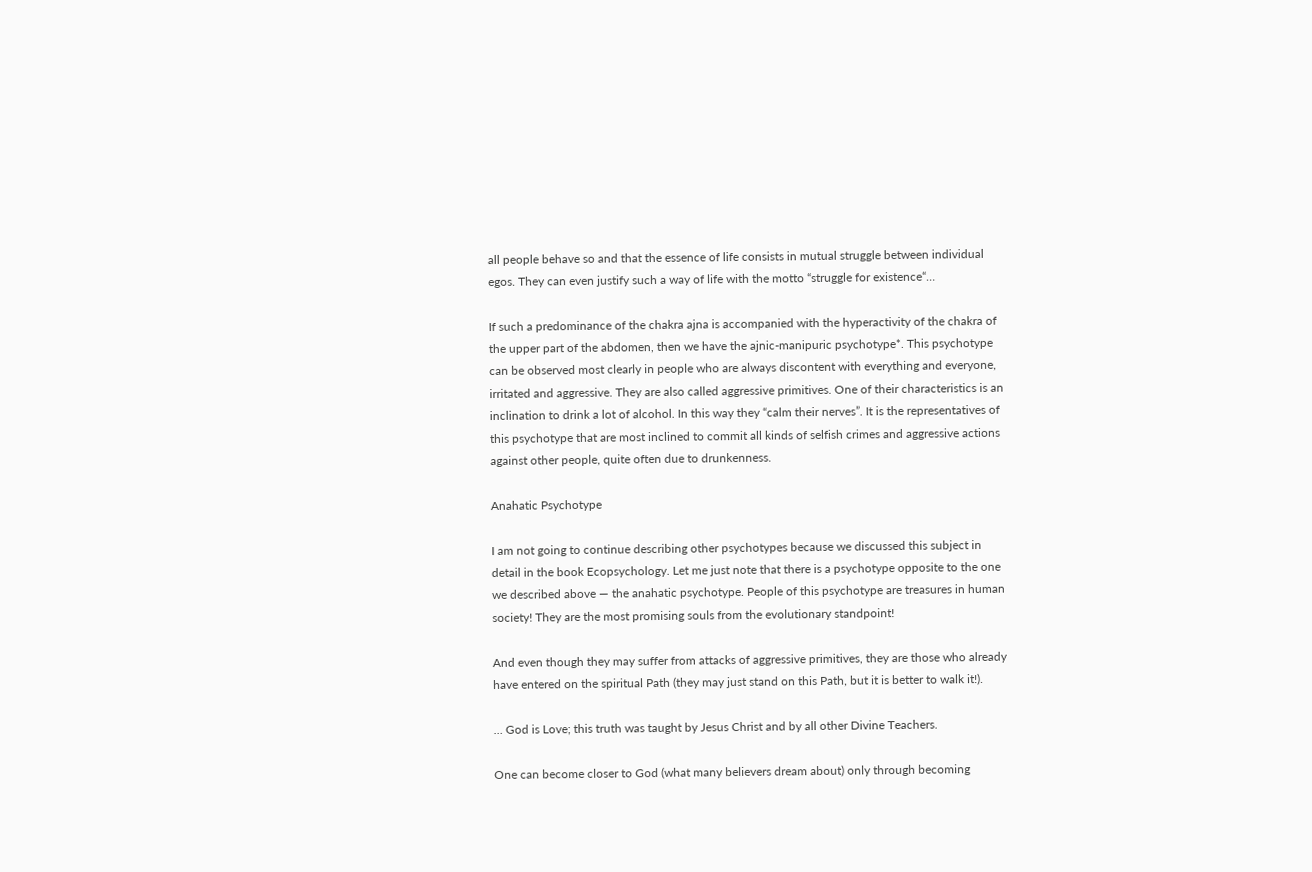all people behave so and that the essence of life consists in mutual struggle between individual egos. They can even justify such a way of life with the motto “struggle for existence“…

If such a predominance of the chakra ajna is accompanied with the hyperactivity of the chakra of the upper part of the abdomen, then we have the ajnic-manipuric psychotype*. This psychotype can be observed most clearly in people who are always discontent with everything and everyone, irritated and aggressive. They are also called aggressive primitives. One of their characteristics is an inclination to drink a lot of alcohol. In this way they “calm their nerves”. It is the representatives of this psychotype that are most inclined to commit all kinds of selfish crimes and aggressive actions against other people, quite often due to drunkenness.

Anahatic Psychotype

I am not going to continue describing other psychotypes because we discussed this subject in detail in the book Ecopsychology. Let me just note that there is a psychotype opposite to the one we described above — the anahatic psychotype. People of this psychotype are treasures in human society! They are the most promising souls from the evolutionary standpoint!

And even though they may suffer from attacks of aggressive primitives, they are those who already have entered on the spiritual Path (they may just stand on this Path, but it is better to walk it!).

… God is Love; this truth was taught by Jesus Christ and by all other Divine Teachers.

One can become closer to God (what many believers dream about) only through becoming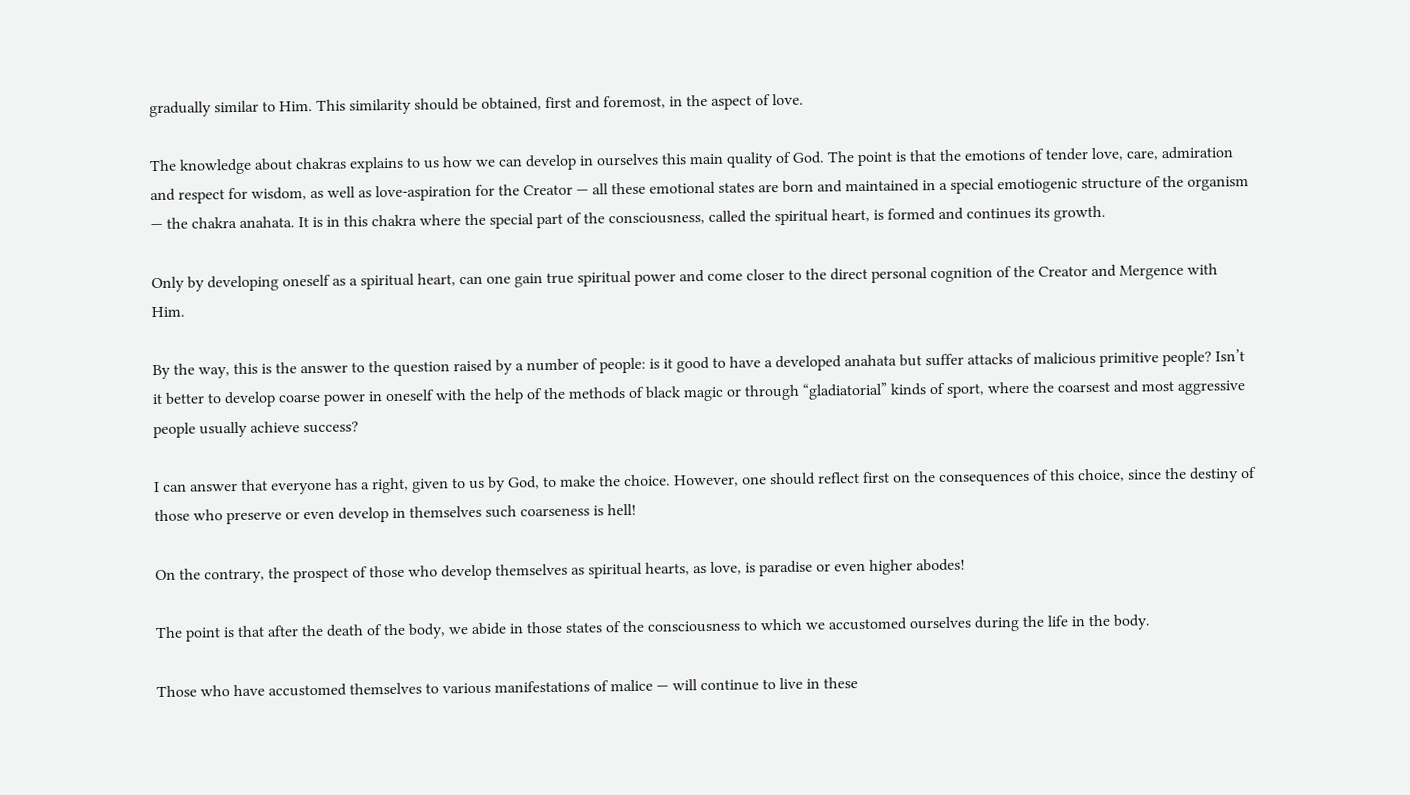gradually similar to Him. This similarity should be obtained, first and foremost, in the aspect of love.

The knowledge about chakras explains to us how we can develop in ourselves this main quality of God. The point is that the emotions of tender love, care, admiration and respect for wisdom, as well as love-aspiration for the Creator — all these emotional states are born and maintained in a special emotiogenic structure of the organism — the chakra anahata. It is in this chakra where the special part of the consciousness, called the spiritual heart, is formed and continues its growth.

Only by developing oneself as a spiritual heart, can one gain true spiritual power and come closer to the direct personal cognition of the Creator and Mergence with Him.

By the way, this is the answer to the question raised by a number of people: is it good to have a developed anahata but suffer attacks of malicious primitive people? Isn’t it better to develop coarse power in oneself with the help of the methods of black magic or through “gladiatorial” kinds of sport, where the coarsest and most aggressive people usually achieve success?

I can answer that everyone has a right, given to us by God, to make the choice. However, one should reflect first on the consequences of this choice, since the destiny of those who preserve or even develop in themselves such coarseness is hell!

On the contrary, the prospect of those who develop themselves as spiritual hearts, as love, is paradise or even higher abodes!

The point is that after the death of the body, we abide in those states of the consciousness to which we accustomed ourselves during the life in the body.

Those who have accustomed themselves to various manifestations of malice — will continue to live in these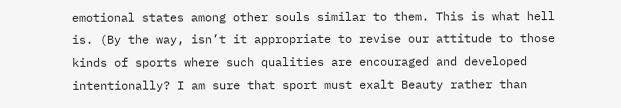emotional states among other souls similar to them. This is what hell is. (By the way, isn’t it appropriate to revise our attitude to those kinds of sports where such qualities are encouraged and developed intentionally? I am sure that sport must exalt Beauty rather than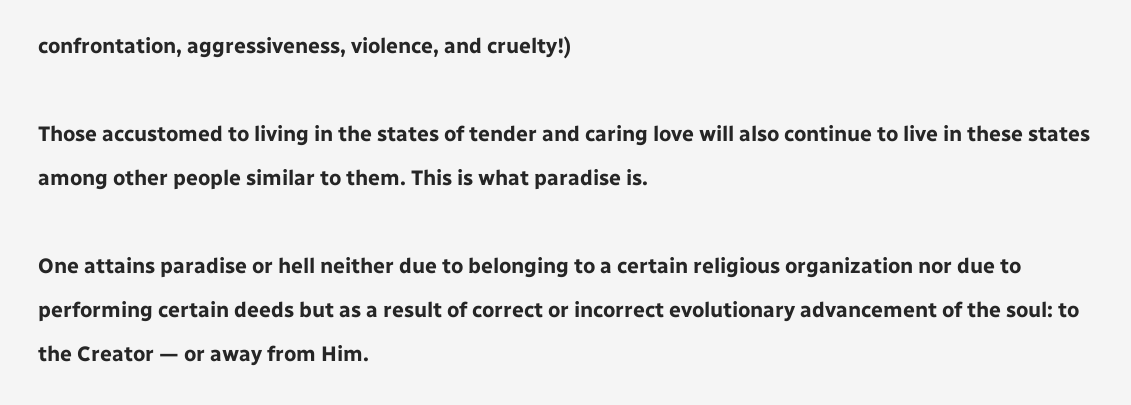confrontation, aggressiveness, violence, and cruelty!)

Those accustomed to living in the states of tender and caring love will also continue to live in these states among other people similar to them. This is what paradise is.

One attains paradise or hell neither due to belonging to a certain religious organization nor due to performing certain deeds but as a result of correct or incorrect evolutionary advancement of the soul: to the Creator — or away from Him.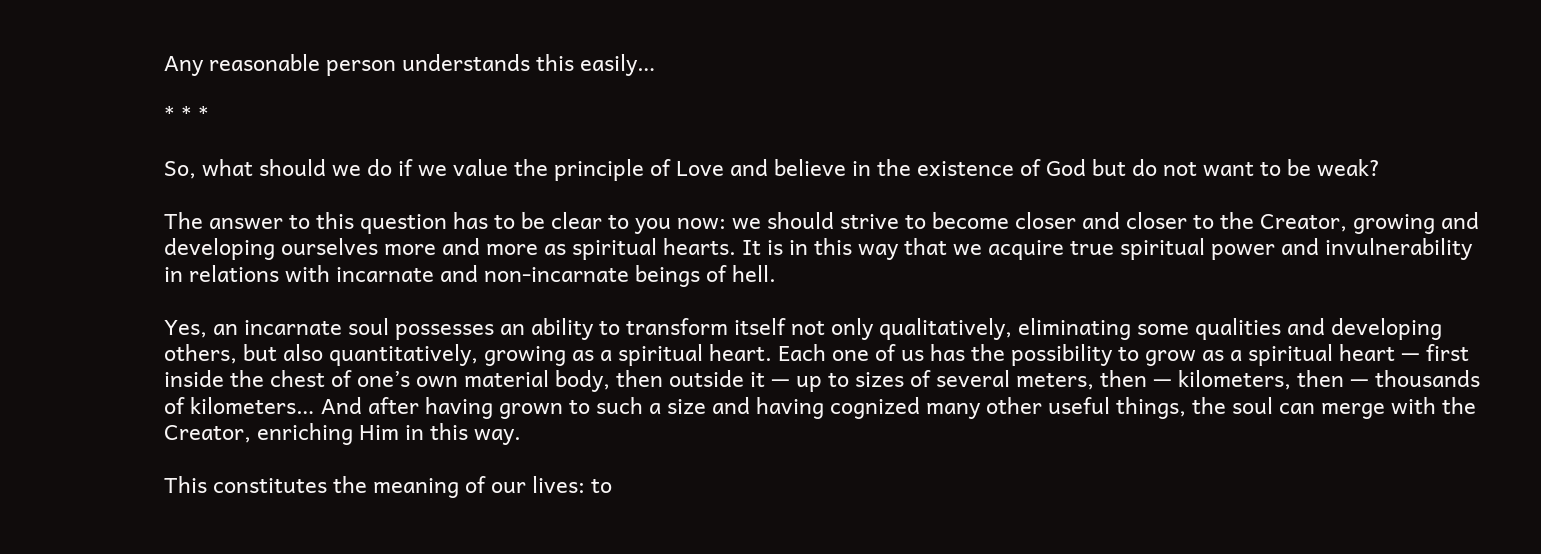Any reasonable person understands this easily…

* * *

So, what should we do if we value the principle of Love and believe in the existence of God but do not want to be weak?

The answer to this question has to be clear to you now: we should strive to become closer and closer to the Creator, growing and developing ourselves more and more as spiritual hearts. It is in this way that we acquire true spiritual power and invulnerability in relations with incarnate and non-incarnate beings of hell.

Yes, an incarnate soul possesses an ability to transform itself not only qualitatively, eliminating some qualities and developing others, but also quantitatively, growing as a spiritual heart. Each one of us has the possibility to grow as a spiritual heart — first inside the chest of one’s own material body, then outside it — up to sizes of several meters, then — kilometers, then — thousands of kilometers… And after having grown to such a size and having cognized many other useful things, the soul can merge with the Creator, enriching Him in this way.

This constitutes the meaning of our lives: to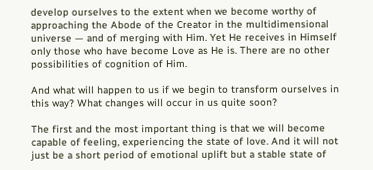develop ourselves to the extent when we become worthy of approaching the Abode of the Creator in the multidimensional universe — and of merging with Him. Yet He receives in Himself only those who have become Love as He is. There are no other possibilities of cognition of Him.

And what will happen to us if we begin to transform ourselves in this way? What changes will occur in us quite soon?

The first and the most important thing is that we will become capable of feeling, experiencing the state of love. And it will not just be a short period of emotional uplift but a stable state of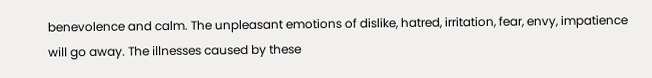benevolence and calm. The unpleasant emotions of dislike, hatred, irritation, fear, envy, impatience will go away. The illnesses caused by these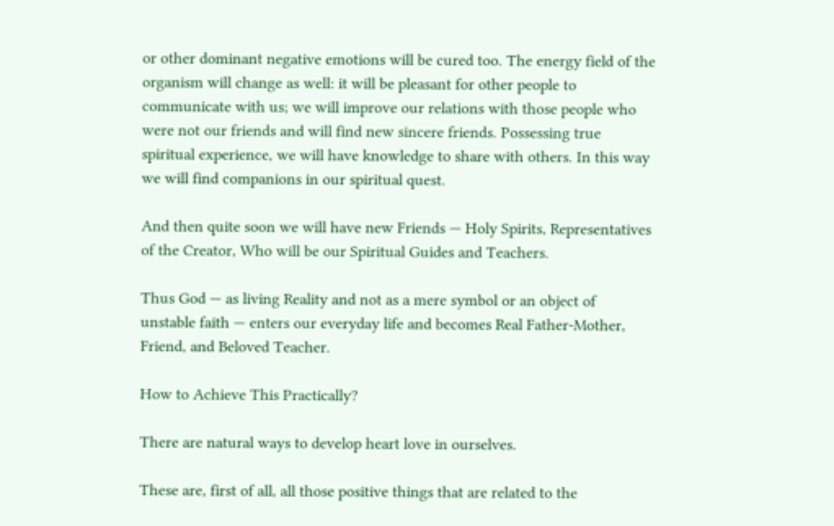or other dominant negative emotions will be cured too. The energy field of the organism will change as well: it will be pleasant for other people to communicate with us; we will improve our relations with those people who were not our friends and will find new sincere friends. Possessing true spiritual experience, we will have knowledge to share with others. In this way we will find companions in our spiritual quest.

And then quite soon we will have new Friends — Holy Spirits, Representatives of the Creator, Who will be our Spiritual Guides and Teachers.

Thus God — as living Reality and not as a mere symbol or an object of unstable faith — enters our everyday life and becomes Real Father-Mother, Friend, and Beloved Teacher.

How to Achieve This Practically?

There are natural ways to develop heart love in ourselves.

These are, first of all, all those positive things that are related to the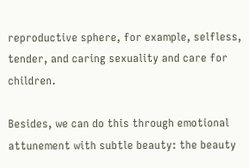reproductive sphere, for example, selfless, tender, and caring sexuality and care for children.

Besides, we can do this through emotional attunement with subtle beauty: the beauty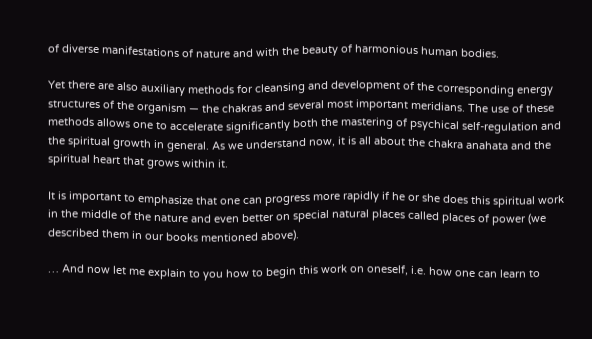of diverse manifestations of nature and with the beauty of harmonious human bodies.

Yet there are also auxiliary methods for cleansing and development of the corresponding energy structures of the organism — the chakras and several most important meridians. The use of these methods allows one to accelerate significantly both the mastering of psychical self-regulation and the spiritual growth in general. As we understand now, it is all about the chakra anahata and the spiritual heart that grows within it.

It is important to emphasize that one can progress more rapidly if he or she does this spiritual work in the middle of the nature and even better on special natural places called places of power (we described them in our books mentioned above).

… And now let me explain to you how to begin this work on oneself, i.e. how one can learn to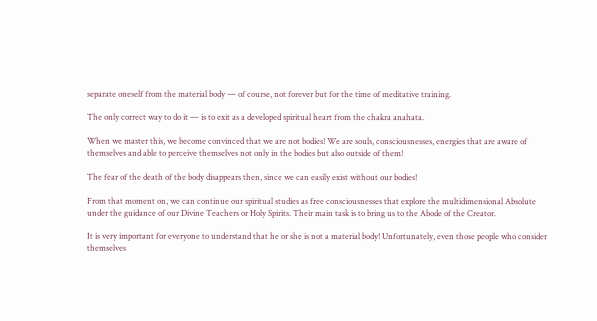separate oneself from the material body — of course, not forever but for the time of meditative training.

The only correct way to do it — is to exit as a developed spiritual heart from the chakra anahata.

When we master this, we become convinced that we are not bodies! We are souls, consciousnesses, energies that are aware of themselves and able to perceive themselves not only in the bodies but also outside of them!

The fear of the death of the body disappears then, since we can easily exist without our bodies!

From that moment on, we can continue our spiritual studies as free consciousnesses that explore the multidimensional Absolute under the guidance of our Divine Teachers or Holy Spirits. Their main task is to bring us to the Abode of the Creator.

It is very important for everyone to understand that he or she is not a material body! Unfortunately, even those people who consider themselves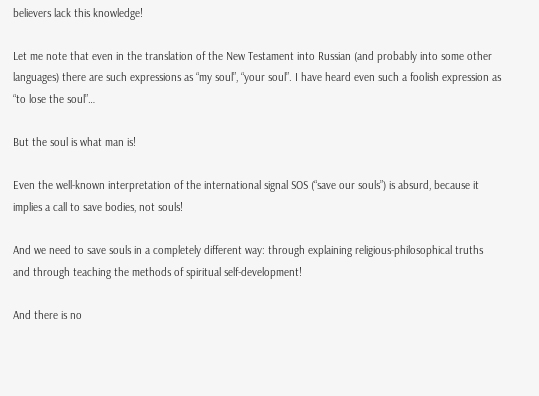believers lack this knowledge!

Let me note that even in the translation of the New Testament into Russian (and probably into some other languages) there are such expressions as “my soul”, “your soul”. I have heard even such a foolish expression as “to lose the soul”…

But the soul is what man is!

Even the well-known interpretation of the international signal SOS (“save our souls”) is absurd, because it implies a call to save bodies, not souls!

And we need to save souls in a completely different way: through explaining religious-philosophical truths and through teaching the methods of spiritual self-development!

And there is no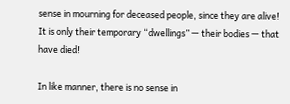sense in mourning for deceased people, since they are alive! It is only their temporary “dwellings” — their bodies — that have died!

In like manner, there is no sense in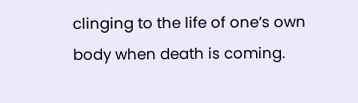clinging to the life of one’s own body when death is coming.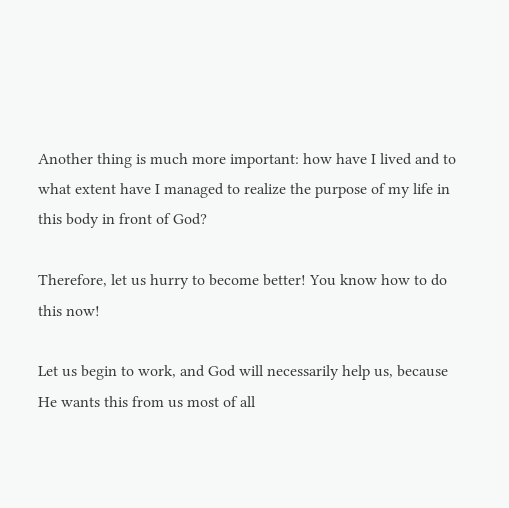Another thing is much more important: how have I lived and to what extent have I managed to realize the purpose of my life in this body in front of God?

Therefore, let us hurry to become better! You know how to do this now!

Let us begin to work, and God will necessarily help us, because He wants this from us most of all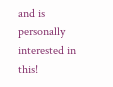and is personally interested in this!